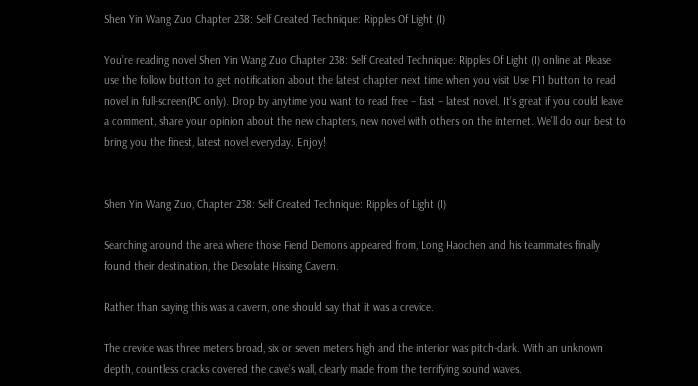Shen Yin Wang Zuo Chapter 238: Self Created Technique: Ripples Of Light (I)

You’re reading novel Shen Yin Wang Zuo Chapter 238: Self Created Technique: Ripples Of Light (I) online at Please use the follow button to get notification about the latest chapter next time when you visit Use F11 button to read novel in full-screen(PC only). Drop by anytime you want to read free – fast – latest novel. It’s great if you could leave a comment, share your opinion about the new chapters, new novel with others on the internet. We’ll do our best to bring you the finest, latest novel everyday. Enjoy!


Shen Yin Wang Zuo, Chapter 238: Self Created Technique: Ripples of Light (I)

Searching around the area where those Fiend Demons appeared from, Long Haochen and his teammates finally found their destination, the Desolate Hissing Cavern.

Rather than saying this was a cavern, one should say that it was a crevice.

The crevice was three meters broad, six or seven meters high and the interior was pitch-dark. With an unknown depth, countless cracks covered the cave’s wall, clearly made from the terrifying sound waves.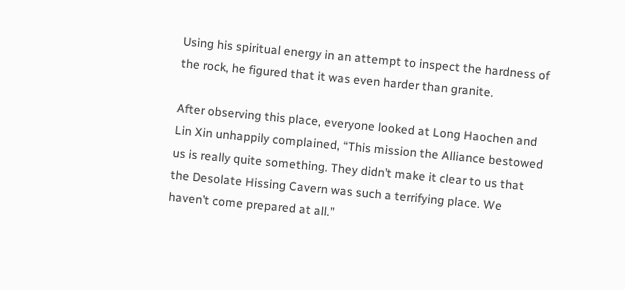Using his spiritual energy in an attempt to inspect the hardness of the rock, he figured that it was even harder than granite.

After observing this place, everyone looked at Long Haochen and Lin Xin unhappily complained, “This mission the Alliance bestowed us is really quite something. They didn’t make it clear to us that the Desolate Hissing Cavern was such a terrifying place. We haven’t come prepared at all.”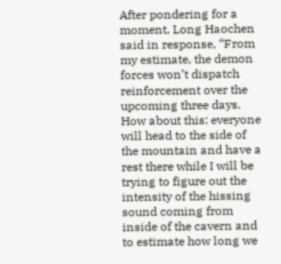After pondering for a moment, Long Haochen said in response, “From my estimate, the demon forces won’t dispatch reinforcement over the upcoming three days. How about this: everyone will head to the side of the mountain and have a rest there while I will be trying to figure out the intensity of the hissing sound coming from inside of the cavern and to estimate how long we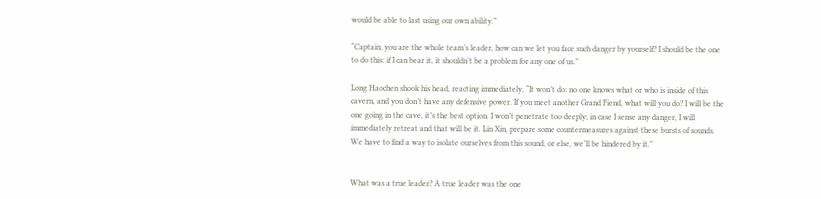would be able to last using our own ability.”

“Captain, you are the whole team’s leader, how can we let you face such danger by yourself? I should be the one to do this: if I can bear it, it shouldn’t be a problem for any one of us.”

Long Haochen shook his head, reacting immediately, “It won’t do: no one knows what or who is inside of this cavern, and you don’t have any defensive power. If you meet another Grand Fiend, what will you do? I will be the one going in the cave, it’s the best option. I won’t penetrate too deeply; in case I sense any danger, I will immediately retreat and that will be it. Lin Xin, prepare some countermeasures against these bursts of sounds. We have to find a way to isolate ourselves from this sound, or else, we’ll be hindered by it.”


What was a true leader? A true leader was the one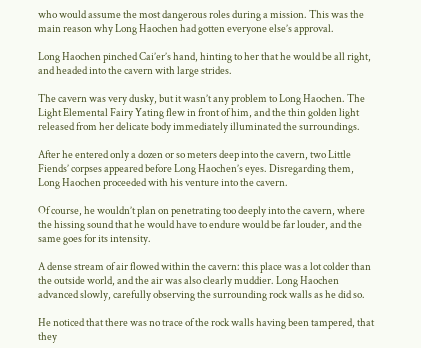who would assume the most dangerous roles during a mission. This was the main reason why Long Haochen had gotten everyone else’s approval.

Long Haochen pinched Cai’er’s hand, hinting to her that he would be all right, and headed into the cavern with large strides.

The cavern was very dusky, but it wasn’t any problem to Long Haochen. The Light Elemental Fairy Yating flew in front of him, and the thin golden light released from her delicate body immediately illuminated the surroundings.

After he entered only a dozen or so meters deep into the cavern, two Little Fiends’ corpses appeared before Long Haochen’s eyes. Disregarding them, Long Haochen proceeded with his venture into the cavern.

Of course, he wouldn’t plan on penetrating too deeply into the cavern, where the hissing sound that he would have to endure would be far louder, and the same goes for its intensity.

A dense stream of air flowed within the cavern: this place was a lot colder than the outside world, and the air was also clearly muddier. Long Haochen advanced slowly, carefully observing the surrounding rock walls as he did so.

He noticed that there was no trace of the rock walls having been tampered, that they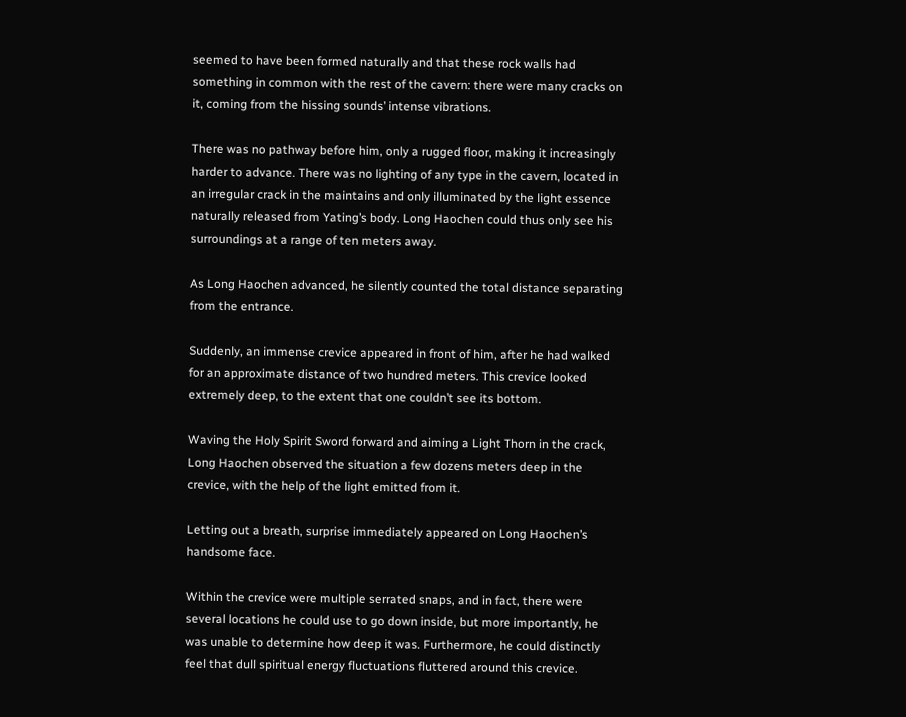seemed to have been formed naturally and that these rock walls had something in common with the rest of the cavern: there were many cracks on it, coming from the hissing sounds’ intense vibrations.

There was no pathway before him, only a rugged floor, making it increasingly harder to advance. There was no lighting of any type in the cavern, located in an irregular crack in the maintains and only illuminated by the light essence naturally released from Yating’s body. Long Haochen could thus only see his surroundings at a range of ten meters away.

As Long Haochen advanced, he silently counted the total distance separating from the entrance.

Suddenly, an immense crevice appeared in front of him, after he had walked for an approximate distance of two hundred meters. This crevice looked extremely deep, to the extent that one couldn’t see its bottom.

Waving the Holy Spirit Sword forward and aiming a Light Thorn in the crack, Long Haochen observed the situation a few dozens meters deep in the crevice, with the help of the light emitted from it.

Letting out a breath, surprise immediately appeared on Long Haochen’s handsome face.

Within the crevice were multiple serrated snaps, and in fact, there were several locations he could use to go down inside, but more importantly, he was unable to determine how deep it was. Furthermore, he could distinctly feel that dull spiritual energy fluctuations fluttered around this crevice.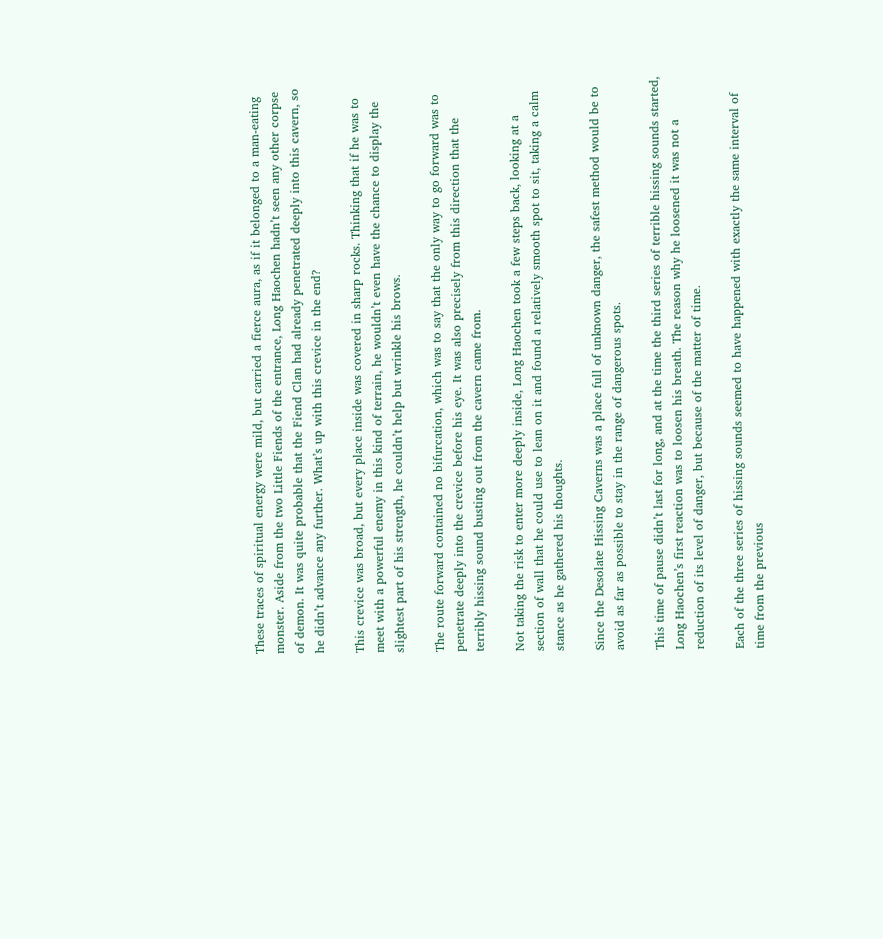These traces of spiritual energy were mild, but carried a fierce aura, as if it belonged to a man-eating monster. Aside from the two Little Fiends of the entrance, Long Haochen hadn’t seen any other corpse of demon. It was quite probable that the Fiend Clan had already penetrated deeply into this cavern, so he didn’t advance any further. What’s up with this crevice in the end?

This crevice was broad, but every place inside was covered in sharp rocks. Thinking that if he was to meet with a powerful enemy in this kind of terrain, he wouldn’t even have the chance to display the slightest part of his strength, he couldn’t help but wrinkle his brows.

The route forward contained no bifurcation, which was to say that the only way to go forward was to penetrate deeply into the crevice before his eye. It was also precisely from this direction that the terribly hissing sound busting out from the cavern came from.

Not taking the risk to enter more deeply inside, Long Haochen took a few steps back, looking at a section of wall that he could use to lean on it and found a relatively smooth spot to sit, taking a calm stance as he gathered his thoughts.

Since the Desolate Hissing Caverns was a place full of unknown danger, the safest method would be to avoid as far as possible to stay in the range of dangerous spots.

This time of pause didn’t last for long, and at the time the third series of terrible hissing sounds started, Long Haochen’s first reaction was to loosen his breath. The reason why he loosened it was not a reduction of its level of danger, but because of the matter of time.

Each of the three series of hissing sounds seemed to have happened with exactly the same interval of time from the previous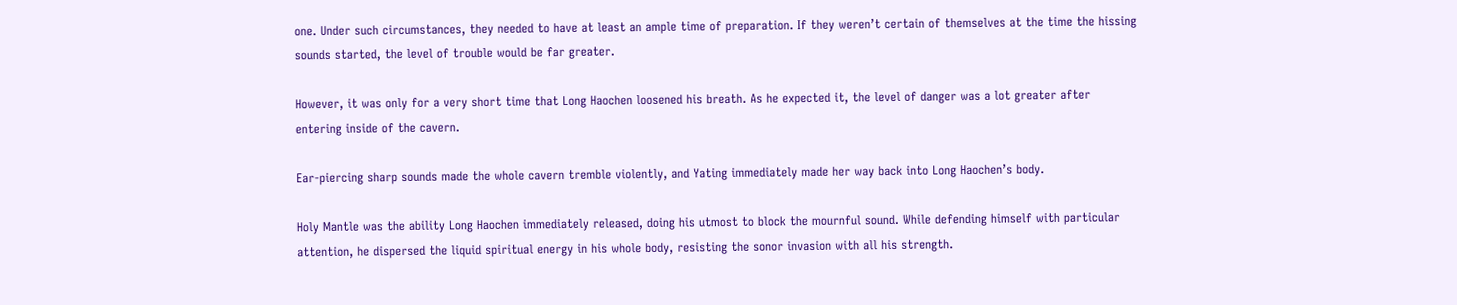one. Under such circumstances, they needed to have at least an ample time of preparation. If they weren’t certain of themselves at the time the hissing sounds started, the level of trouble would be far greater.

However, it was only for a very short time that Long Haochen loosened his breath. As he expected it, the level of danger was a lot greater after entering inside of the cavern.

Ear-piercing sharp sounds made the whole cavern tremble violently, and Yating immediately made her way back into Long Haochen’s body.

Holy Mantle was the ability Long Haochen immediately released, doing his utmost to block the mournful sound. While defending himself with particular attention, he dispersed the liquid spiritual energy in his whole body, resisting the sonor invasion with all his strength.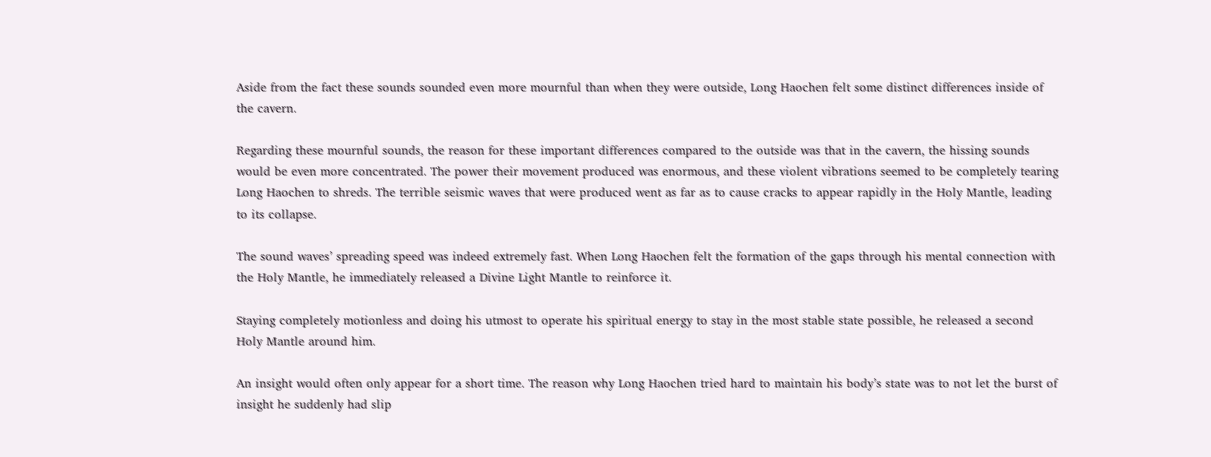Aside from the fact these sounds sounded even more mournful than when they were outside, Long Haochen felt some distinct differences inside of the cavern.

Regarding these mournful sounds, the reason for these important differences compared to the outside was that in the cavern, the hissing sounds would be even more concentrated. The power their movement produced was enormous, and these violent vibrations seemed to be completely tearing Long Haochen to shreds. The terrible seismic waves that were produced went as far as to cause cracks to appear rapidly in the Holy Mantle, leading to its collapse.

The sound waves’ spreading speed was indeed extremely fast. When Long Haochen felt the formation of the gaps through his mental connection with the Holy Mantle, he immediately released a Divine Light Mantle to reinforce it.

Staying completely motionless and doing his utmost to operate his spiritual energy to stay in the most stable state possible, he released a second Holy Mantle around him.

An insight would often only appear for a short time. The reason why Long Haochen tried hard to maintain his body’s state was to not let the burst of insight he suddenly had slip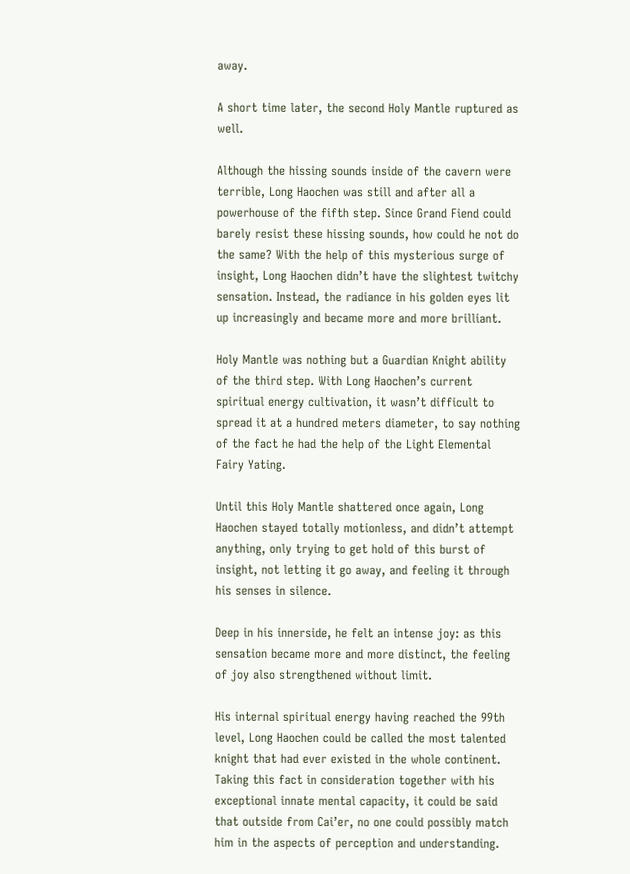away.

A short time later, the second Holy Mantle ruptured as well.

Although the hissing sounds inside of the cavern were terrible, Long Haochen was still and after all a powerhouse of the fifth step. Since Grand Fiend could barely resist these hissing sounds, how could he not do the same? With the help of this mysterious surge of insight, Long Haochen didn’t have the slightest twitchy sensation. Instead, the radiance in his golden eyes lit up increasingly and became more and more brilliant.

Holy Mantle was nothing but a Guardian Knight ability of the third step. With Long Haochen’s current spiritual energy cultivation, it wasn’t difficult to spread it at a hundred meters diameter, to say nothing of the fact he had the help of the Light Elemental Fairy Yating.

Until this Holy Mantle shattered once again, Long Haochen stayed totally motionless, and didn’t attempt anything, only trying to get hold of this burst of insight, not letting it go away, and feeling it through his senses in silence.

Deep in his innerside, he felt an intense joy: as this sensation became more and more distinct, the feeling of joy also strengthened without limit.

His internal spiritual energy having reached the 99th level, Long Haochen could be called the most talented knight that had ever existed in the whole continent. Taking this fact in consideration together with his exceptional innate mental capacity, it could be said that outside from Cai’er, no one could possibly match him in the aspects of perception and understanding.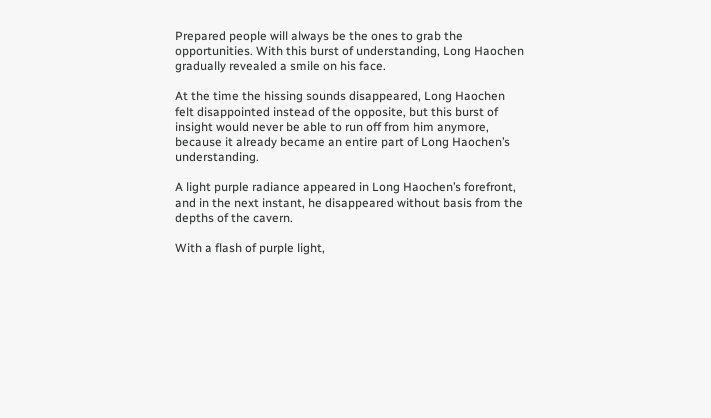Prepared people will always be the ones to grab the opportunities. With this burst of understanding, Long Haochen gradually revealed a smile on his face.

At the time the hissing sounds disappeared, Long Haochen felt disappointed instead of the opposite, but this burst of insight would never be able to run off from him anymore, because it already became an entire part of Long Haochen’s understanding.

A light purple radiance appeared in Long Haochen’s forefront, and in the next instant, he disappeared without basis from the depths of the cavern.

With a flash of purple light,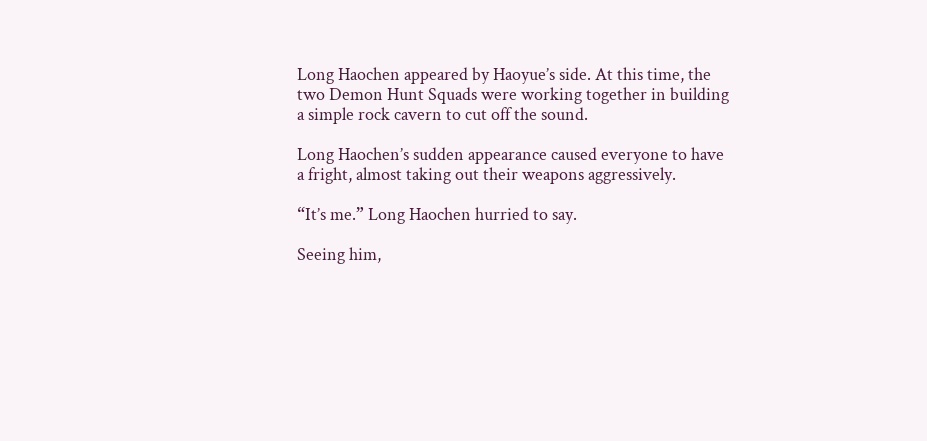Long Haochen appeared by Haoyue’s side. At this time, the two Demon Hunt Squads were working together in building a simple rock cavern to cut off the sound.

Long Haochen’s sudden appearance caused everyone to have a fright, almost taking out their weapons aggressively.

“It’s me.” Long Haochen hurried to say.

Seeing him,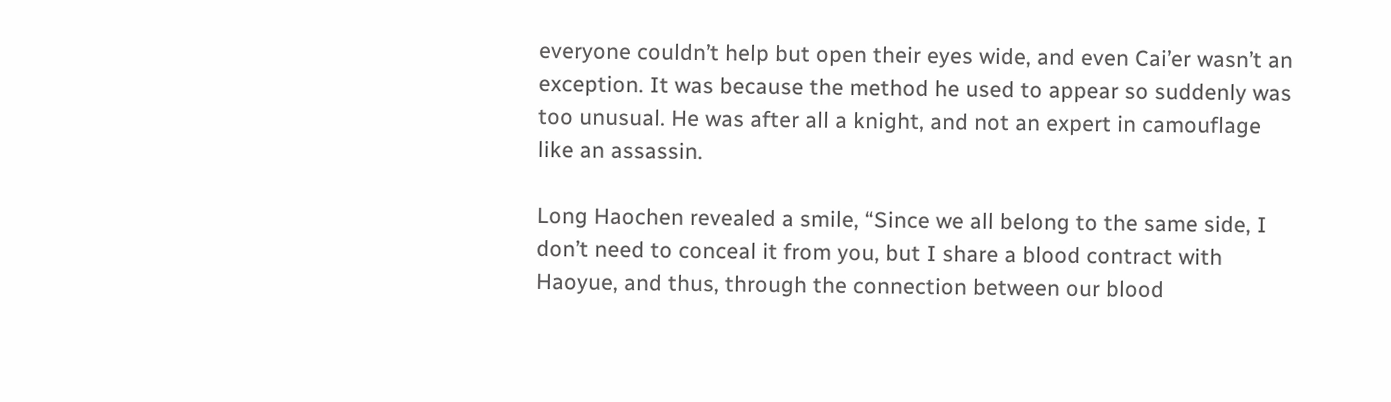everyone couldn’t help but open their eyes wide, and even Cai’er wasn’t an exception. It was because the method he used to appear so suddenly was too unusual. He was after all a knight, and not an expert in camouflage like an assassin.

Long Haochen revealed a smile, “Since we all belong to the same side, I don’t need to conceal it from you, but I share a blood contract with Haoyue, and thus, through the connection between our blood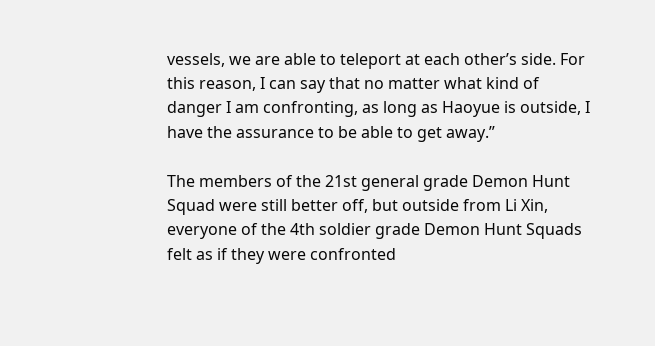vessels, we are able to teleport at each other’s side. For this reason, I can say that no matter what kind of danger I am confronting, as long as Haoyue is outside, I have the assurance to be able to get away.”

The members of the 21st general grade Demon Hunt Squad were still better off, but outside from Li Xin, everyone of the 4th soldier grade Demon Hunt Squads felt as if they were confronted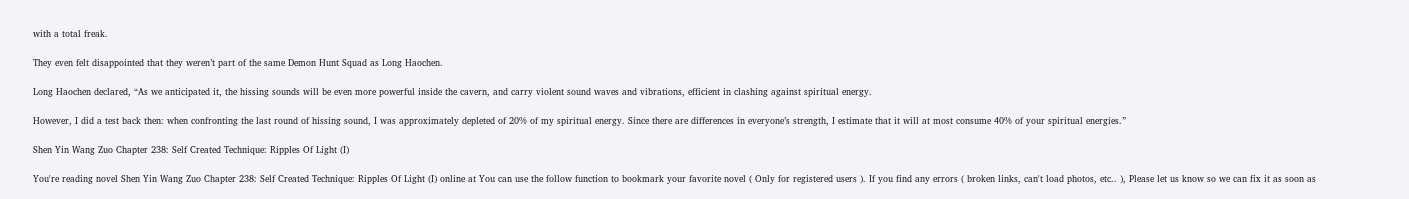with a total freak.

They even felt disappointed that they weren’t part of the same Demon Hunt Squad as Long Haochen.

Long Haochen declared, “As we anticipated it, the hissing sounds will be even more powerful inside the cavern, and carry violent sound waves and vibrations, efficient in clashing against spiritual energy.

However, I did a test back then: when confronting the last round of hissing sound, I was approximately depleted of 20% of my spiritual energy. Since there are differences in everyone’s strength, I estimate that it will at most consume 40% of your spiritual energies.”

Shen Yin Wang Zuo Chapter 238: Self Created Technique: Ripples Of Light (I)

You're reading novel Shen Yin Wang Zuo Chapter 238: Self Created Technique: Ripples Of Light (I) online at You can use the follow function to bookmark your favorite novel ( Only for registered users ). If you find any errors ( broken links, can't load photos, etc.. ), Please let us know so we can fix it as soon as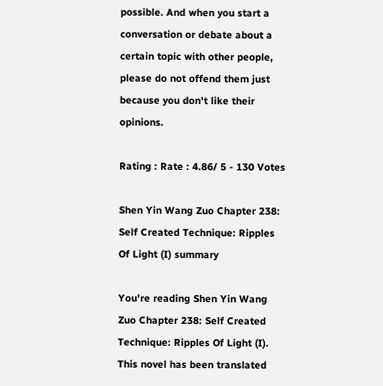possible. And when you start a conversation or debate about a certain topic with other people, please do not offend them just because you don't like their opinions.

Rating : Rate : 4.86/ 5 - 130 Votes

Shen Yin Wang Zuo Chapter 238: Self Created Technique: Ripples Of Light (I) summary

You're reading Shen Yin Wang Zuo Chapter 238: Self Created Technique: Ripples Of Light (I). This novel has been translated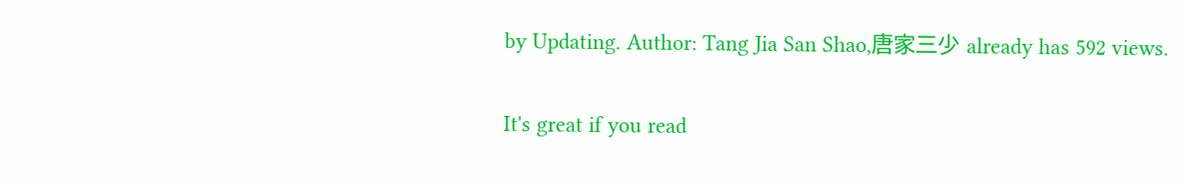by Updating. Author: Tang Jia San Shao,唐家三少 already has 592 views.

It's great if you read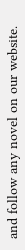and follow any novel on our website.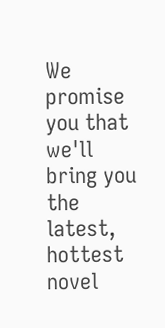We promise you that we'll bring you the latest, hottest novel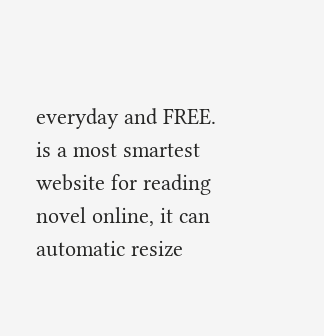everyday and FREE. is a most smartest website for reading novel online, it can automatic resize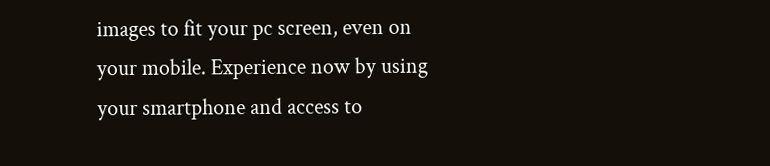images to fit your pc screen, even on your mobile. Experience now by using your smartphone and access to